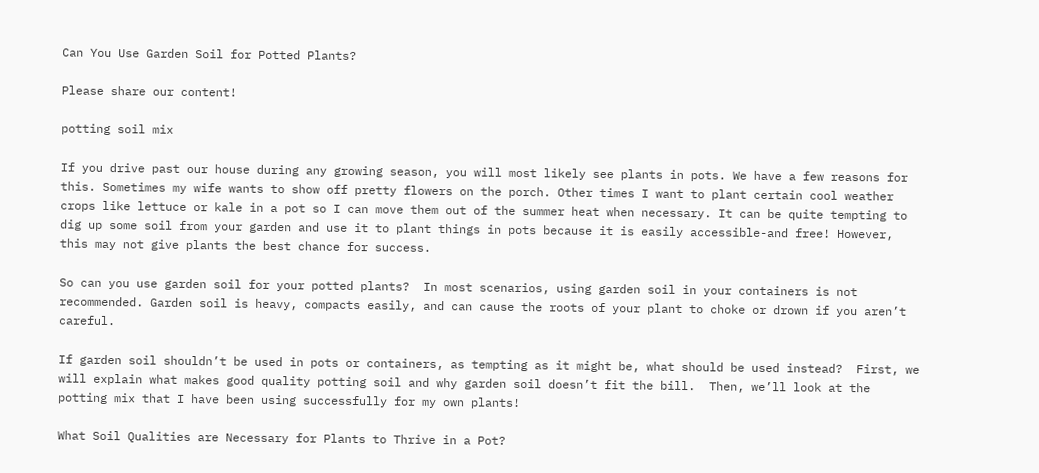Can You Use Garden Soil for Potted Plants?

Please share our content!

potting soil mix

If you drive past our house during any growing season, you will most likely see plants in pots. We have a few reasons for this. Sometimes my wife wants to show off pretty flowers on the porch. Other times I want to plant certain cool weather crops like lettuce or kale in a pot so I can move them out of the summer heat when necessary. It can be quite tempting to dig up some soil from your garden and use it to plant things in pots because it is easily accessible-and free! However, this may not give plants the best chance for success.

So can you use garden soil for your potted plants?  In most scenarios, using garden soil in your containers is not recommended. Garden soil is heavy, compacts easily, and can cause the roots of your plant to choke or drown if you aren’t careful.

If garden soil shouldn’t be used in pots or containers, as tempting as it might be, what should be used instead?  First, we will explain what makes good quality potting soil and why garden soil doesn’t fit the bill.  Then, we’ll look at the potting mix that I have been using successfully for my own plants!

What Soil Qualities are Necessary for Plants to Thrive in a Pot?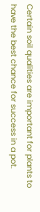Certain soil qualities are important for plants to have the best chance for success in a pot.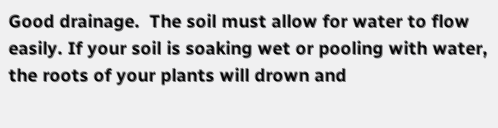Good drainage.  The soil must allow for water to flow easily. If your soil is soaking wet or pooling with water, the roots of your plants will drown and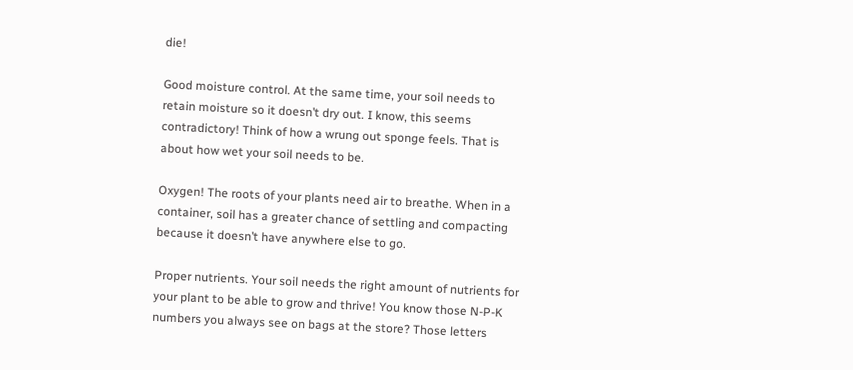die!

Good moisture control. At the same time, your soil needs to retain moisture so it doesn’t dry out. I know, this seems contradictory! Think of how a wrung out sponge feels. That is about how wet your soil needs to be.

Oxygen! The roots of your plants need air to breathe. When in a container, soil has a greater chance of settling and compacting because it doesn’t have anywhere else to go.

Proper nutrients. Your soil needs the right amount of nutrients for your plant to be able to grow and thrive! You know those N-P-K numbers you always see on bags at the store? Those letters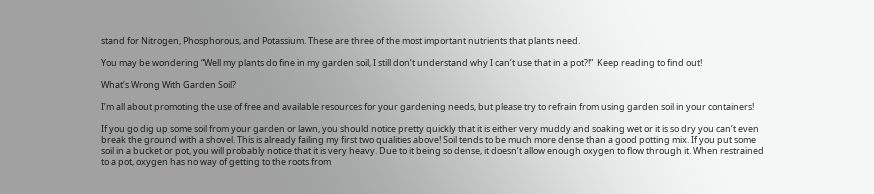stand for Nitrogen, Phosphorous, and Potassium. These are three of the most important nutrients that plants need.

You may be wondering “Well my plants do fine in my garden soil, I still don’t understand why I can’t use that in a pot?!”  Keep reading to find out!

What’s Wrong With Garden Soil?

I’m all about promoting the use of free and available resources for your gardening needs, but please try to refrain from using garden soil in your containers!

If you go dig up some soil from your garden or lawn, you should notice pretty quickly that it is either very muddy and soaking wet or it is so dry you can’t even break the ground with a shovel. This is already failing my first two qualities above! Soil tends to be much more dense than a good potting mix. If you put some soil in a bucket or pot, you will probably notice that it is very heavy. Due to it being so dense, it doesn’t allow enough oxygen to flow through it. When restrained to a pot, oxygen has no way of getting to the roots from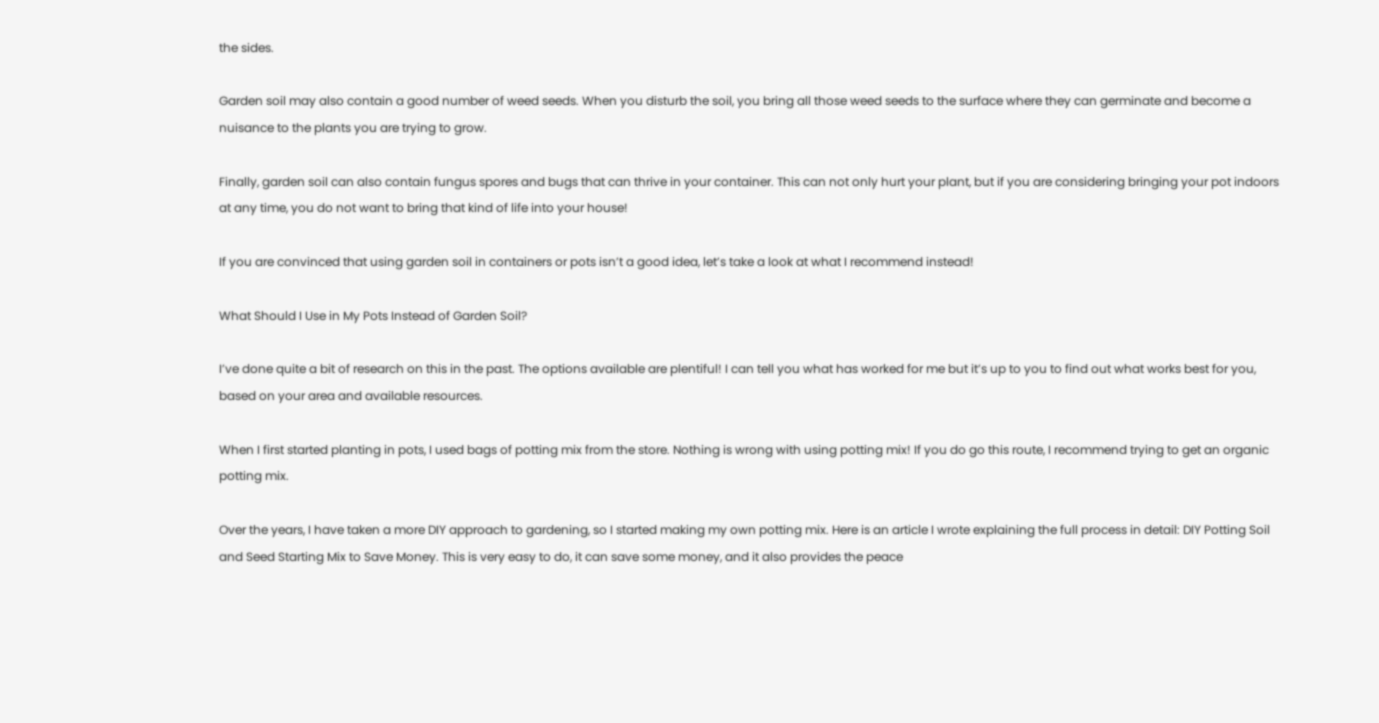the sides.

Garden soil may also contain a good number of weed seeds. When you disturb the soil, you bring all those weed seeds to the surface where they can germinate and become a nuisance to the plants you are trying to grow.

Finally, garden soil can also contain fungus spores and bugs that can thrive in your container. This can not only hurt your plant, but if you are considering bringing your pot indoors at any time, you do not want to bring that kind of life into your house!

If you are convinced that using garden soil in containers or pots isn’t a good idea, let’s take a look at what I recommend instead!

What Should I Use in My Pots Instead of Garden Soil?

I’ve done quite a bit of research on this in the past. The options available are plentiful! I can tell you what has worked for me but it’s up to you to find out what works best for you, based on your area and available resources.

When I first started planting in pots, I used bags of potting mix from the store. Nothing is wrong with using potting mix! If you do go this route, I recommend trying to get an organic potting mix.

Over the years, I have taken a more DIY approach to gardening, so I started making my own potting mix. Here is an article I wrote explaining the full process in detail: DIY Potting Soil and Seed Starting Mix to Save Money. This is very easy to do, it can save some money, and it also provides the peace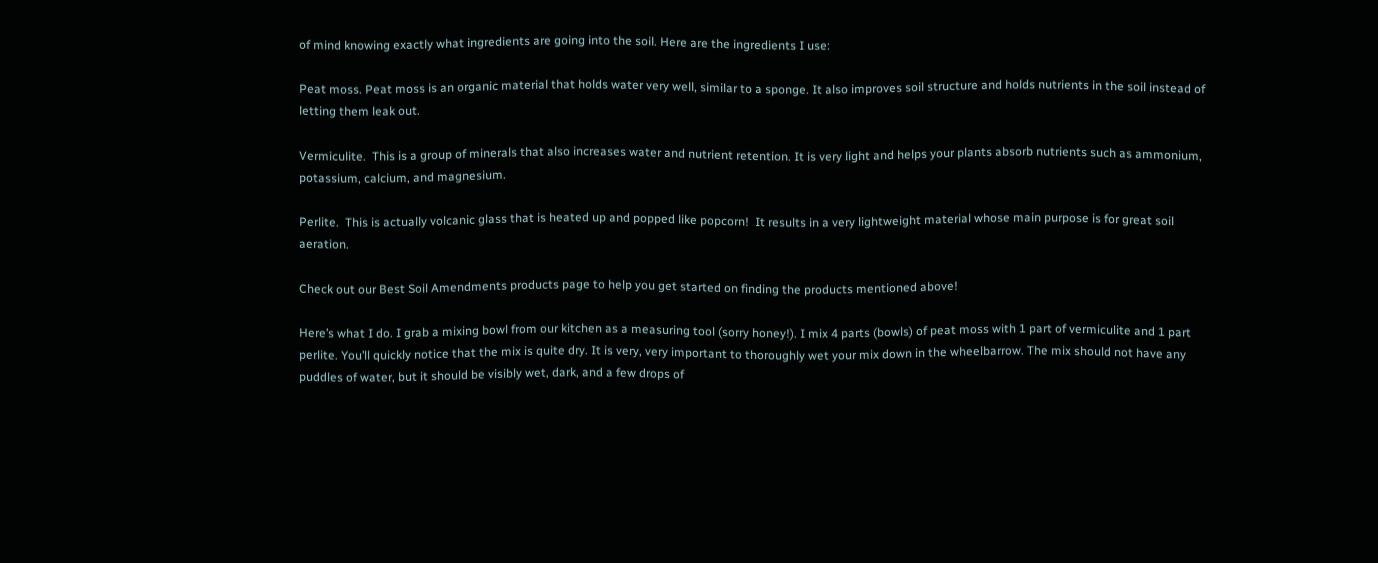of mind knowing exactly what ingredients are going into the soil. Here are the ingredients I use:

Peat moss. Peat moss is an organic material that holds water very well, similar to a sponge. It also improves soil structure and holds nutrients in the soil instead of letting them leak out.

Vermiculite.  This is a group of minerals that also increases water and nutrient retention. It is very light and helps your plants absorb nutrients such as ammonium, potassium, calcium, and magnesium.

Perlite.  This is actually volcanic glass that is heated up and popped like popcorn!  It results in a very lightweight material whose main purpose is for great soil aeration.

Check out our Best Soil Amendments products page to help you get started on finding the products mentioned above!

Here’s what I do. I grab a mixing bowl from our kitchen as a measuring tool (sorry honey!). I mix 4 parts (bowls) of peat moss with 1 part of vermiculite and 1 part perlite. You’ll quickly notice that the mix is quite dry. It is very, very important to thoroughly wet your mix down in the wheelbarrow. The mix should not have any puddles of water, but it should be visibly wet, dark, and a few drops of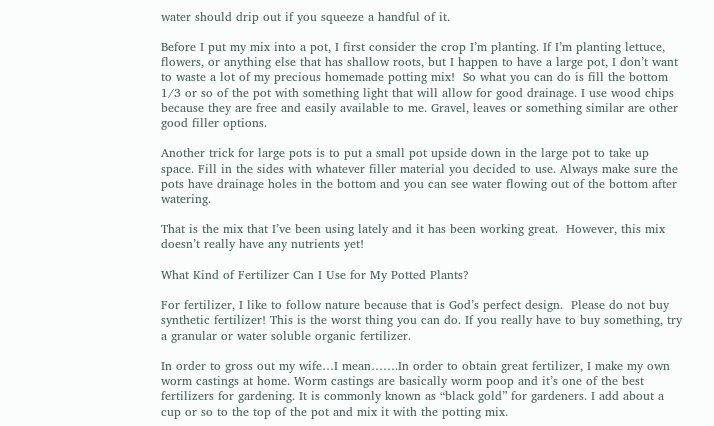water should drip out if you squeeze a handful of it.

Before I put my mix into a pot, I first consider the crop I’m planting. If I’m planting lettuce, flowers, or anything else that has shallow roots, but I happen to have a large pot, I don’t want to waste a lot of my precious homemade potting mix!  So what you can do is fill the bottom 1/3 or so of the pot with something light that will allow for good drainage. I use wood chips because they are free and easily available to me. Gravel, leaves or something similar are other good filler options.

Another trick for large pots is to put a small pot upside down in the large pot to take up space. Fill in the sides with whatever filler material you decided to use. Always make sure the pots have drainage holes in the bottom and you can see water flowing out of the bottom after watering.

That is the mix that I’ve been using lately and it has been working great.  However, this mix doesn’t really have any nutrients yet!

What Kind of Fertilizer Can I Use for My Potted Plants?

For fertilizer, I like to follow nature because that is God’s perfect design.  Please do not buy synthetic fertilizer! This is the worst thing you can do. If you really have to buy something, try a granular or water soluble organic fertilizer.

In order to gross out my wife…I mean…….In order to obtain great fertilizer, I make my own worm castings at home. Worm castings are basically worm poop and it’s one of the best fertilizers for gardening. It is commonly known as “black gold” for gardeners. I add about a cup or so to the top of the pot and mix it with the potting mix.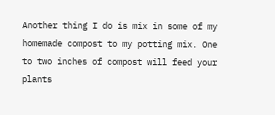Another thing I do is mix in some of my homemade compost to my potting mix. One to two inches of compost will feed your plants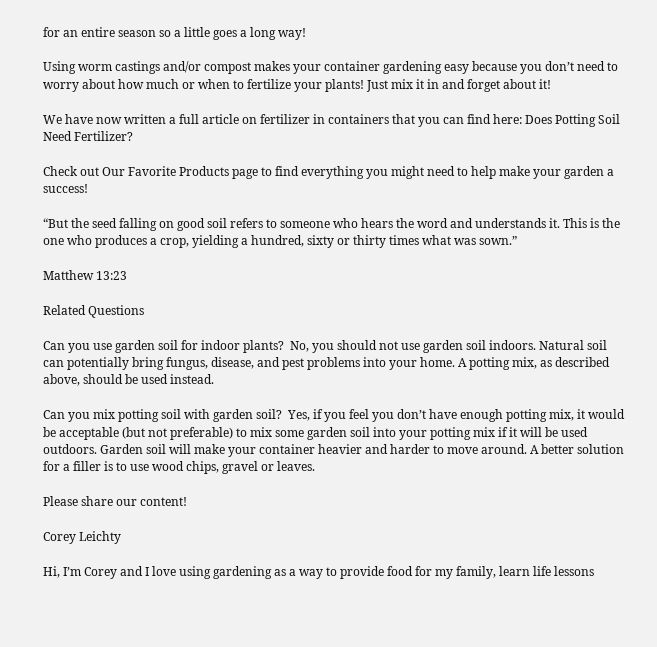for an entire season so a little goes a long way!

Using worm castings and/or compost makes your container gardening easy because you don’t need to worry about how much or when to fertilize your plants! Just mix it in and forget about it!

We have now written a full article on fertilizer in containers that you can find here: Does Potting Soil Need Fertilizer?

Check out Our Favorite Products page to find everything you might need to help make your garden a success!

“But the seed falling on good soil refers to someone who hears the word and understands it. This is the one who produces a crop, yielding a hundred, sixty or thirty times what was sown.”

Matthew 13:23

Related Questions

Can you use garden soil for indoor plants?  No, you should not use garden soil indoors. Natural soil can potentially bring fungus, disease, and pest problems into your home. A potting mix, as described above, should be used instead.

Can you mix potting soil with garden soil?  Yes, if you feel you don’t have enough potting mix, it would be acceptable (but not preferable) to mix some garden soil into your potting mix if it will be used outdoors. Garden soil will make your container heavier and harder to move around. A better solution for a filler is to use wood chips, gravel or leaves.

Please share our content!

Corey Leichty

Hi, I’m Corey and I love using gardening as a way to provide food for my family, learn life lessons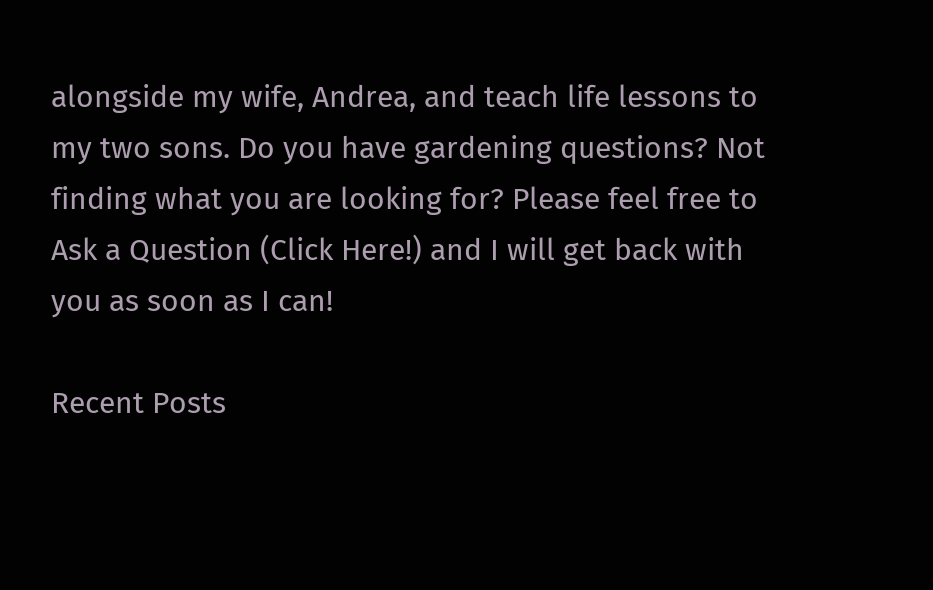alongside my wife, Andrea, and teach life lessons to my two sons. Do you have gardening questions? Not finding what you are looking for? Please feel free to Ask a Question (Click Here!) and I will get back with you as soon as I can!

Recent Posts